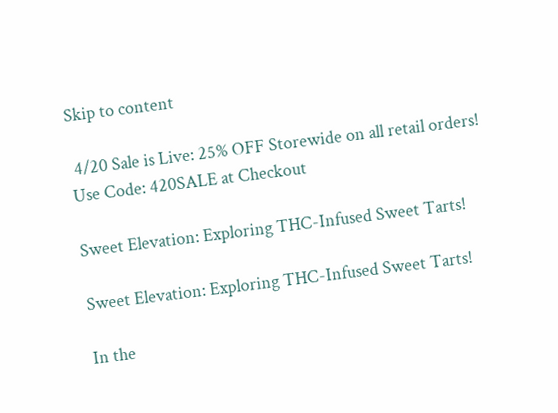Skip to content

 4/20 Sale is Live: 25% OFF Storewide on all retail orders!  Use Code: 420SALE at Checkout

Sweet Elevation: Exploring THC-Infused Sweet Tarts!

Sweet Elevation: Exploring THC-Infused Sweet Tarts!

In the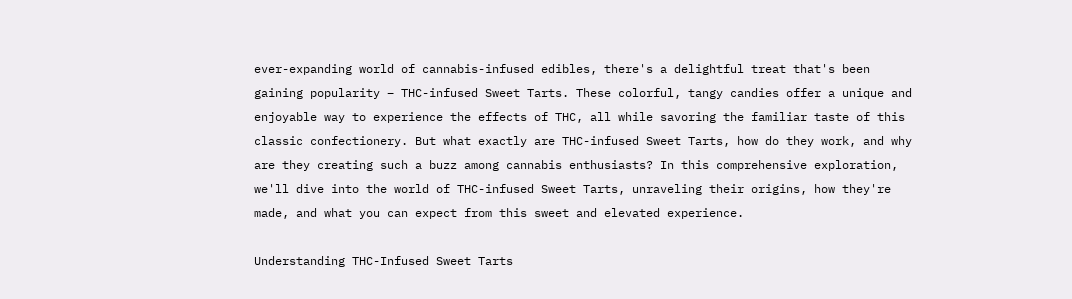ever-expanding world of cannabis-infused edibles, there's a delightful treat that's been gaining popularity – THC-infused Sweet Tarts. These colorful, tangy candies offer a unique and enjoyable way to experience the effects of THC, all while savoring the familiar taste of this classic confectionery. But what exactly are THC-infused Sweet Tarts, how do they work, and why are they creating such a buzz among cannabis enthusiasts? In this comprehensive exploration, we'll dive into the world of THC-infused Sweet Tarts, unraveling their origins, how they're made, and what you can expect from this sweet and elevated experience.

Understanding THC-Infused Sweet Tarts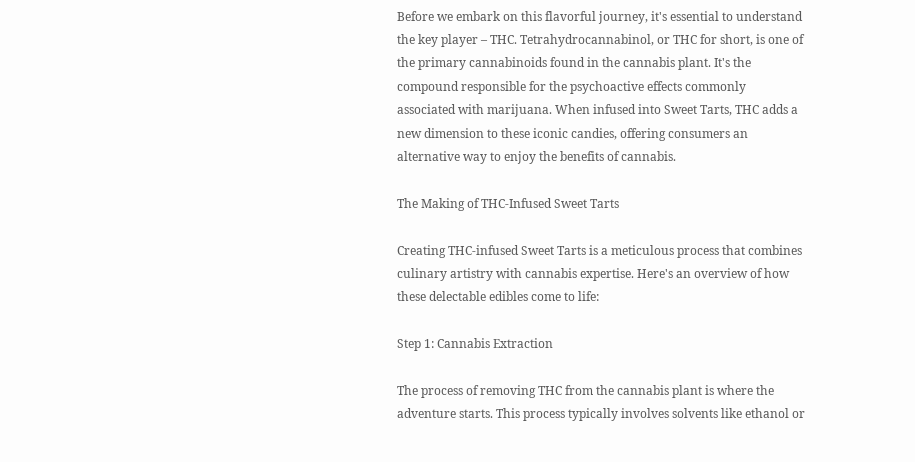Before we embark on this flavorful journey, it's essential to understand the key player – THC. Tetrahydrocannabinol, or THC for short, is one of the primary cannabinoids found in the cannabis plant. It's the compound responsible for the psychoactive effects commonly associated with marijuana. When infused into Sweet Tarts, THC adds a new dimension to these iconic candies, offering consumers an alternative way to enjoy the benefits of cannabis.

The Making of THC-Infused Sweet Tarts

Creating THC-infused Sweet Tarts is a meticulous process that combines culinary artistry with cannabis expertise. Here's an overview of how these delectable edibles come to life:

Step 1: Cannabis Extraction

The process of removing THC from the cannabis plant is where the adventure starts. This process typically involves solvents like ethanol or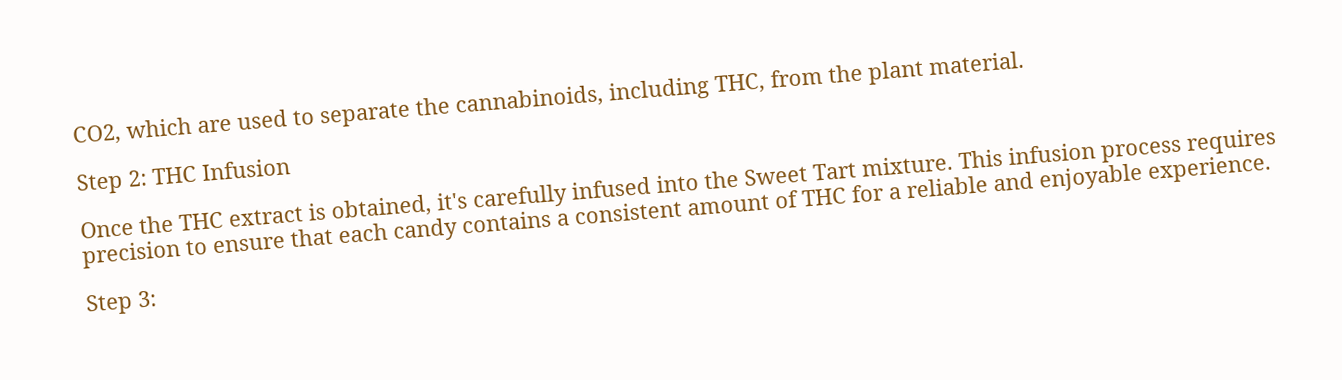CO2, which are used to separate the cannabinoids, including THC, from the plant material.

Step 2: THC Infusion

Once the THC extract is obtained, it's carefully infused into the Sweet Tart mixture. This infusion process requires precision to ensure that each candy contains a consistent amount of THC for a reliable and enjoyable experience.

Step 3: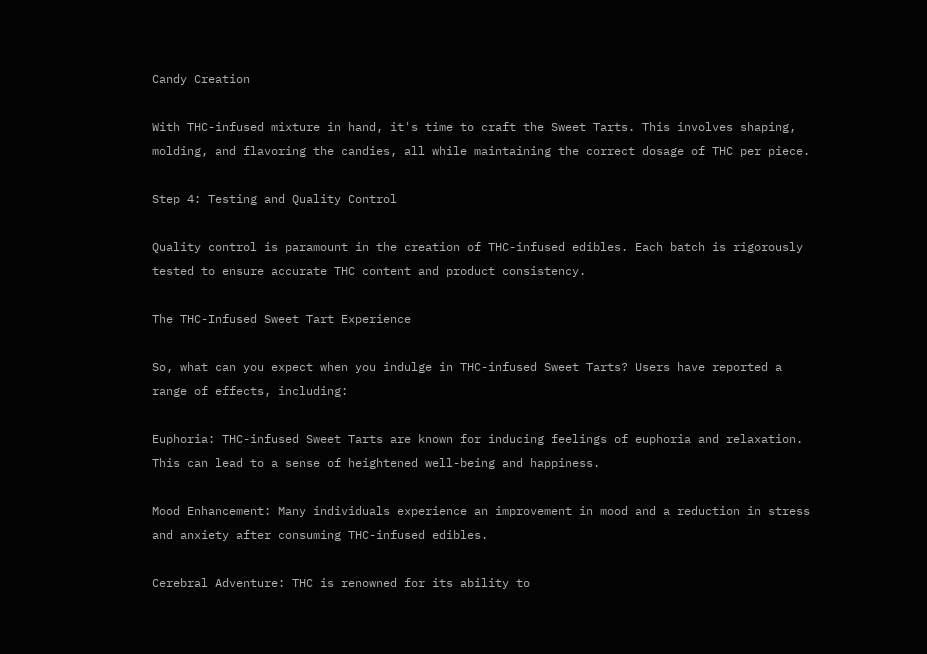Candy Creation

With THC-infused mixture in hand, it's time to craft the Sweet Tarts. This involves shaping, molding, and flavoring the candies, all while maintaining the correct dosage of THC per piece.

Step 4: Testing and Quality Control

Quality control is paramount in the creation of THC-infused edibles. Each batch is rigorously tested to ensure accurate THC content and product consistency.

The THC-Infused Sweet Tart Experience

So, what can you expect when you indulge in THC-infused Sweet Tarts? Users have reported a range of effects, including:

Euphoria: THC-infused Sweet Tarts are known for inducing feelings of euphoria and relaxation. This can lead to a sense of heightened well-being and happiness.

Mood Enhancement: Many individuals experience an improvement in mood and a reduction in stress and anxiety after consuming THC-infused edibles.

Cerebral Adventure: THC is renowned for its ability to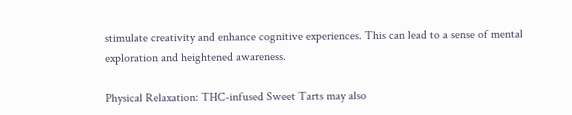stimulate creativity and enhance cognitive experiences. This can lead to a sense of mental exploration and heightened awareness.

Physical Relaxation: THC-infused Sweet Tarts may also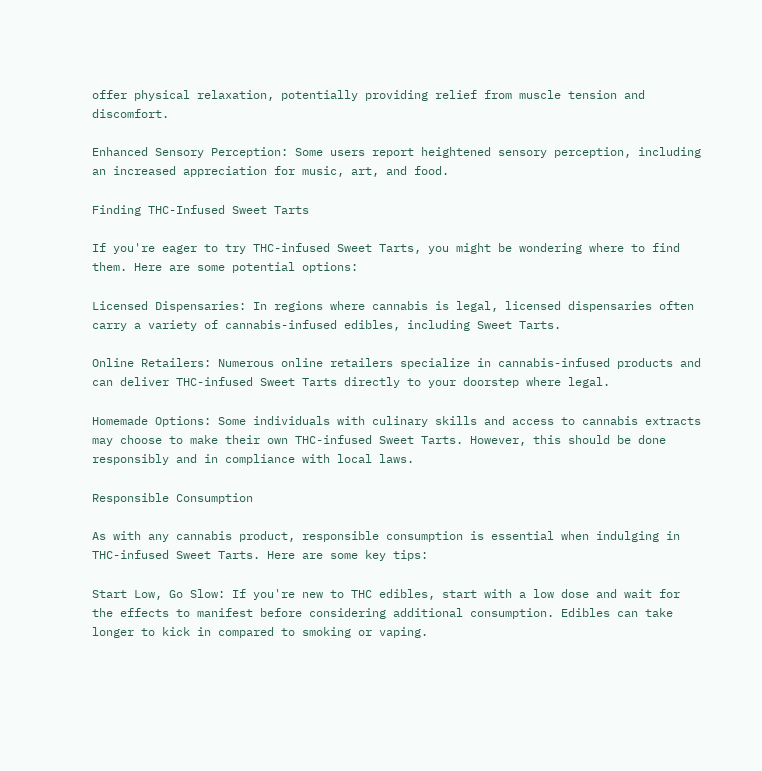offer physical relaxation, potentially providing relief from muscle tension and discomfort.

Enhanced Sensory Perception: Some users report heightened sensory perception, including an increased appreciation for music, art, and food.

Finding THC-Infused Sweet Tarts

If you're eager to try THC-infused Sweet Tarts, you might be wondering where to find them. Here are some potential options:

Licensed Dispensaries: In regions where cannabis is legal, licensed dispensaries often carry a variety of cannabis-infused edibles, including Sweet Tarts.

Online Retailers: Numerous online retailers specialize in cannabis-infused products and can deliver THC-infused Sweet Tarts directly to your doorstep where legal.

Homemade Options: Some individuals with culinary skills and access to cannabis extracts may choose to make their own THC-infused Sweet Tarts. However, this should be done responsibly and in compliance with local laws.

Responsible Consumption

As with any cannabis product, responsible consumption is essential when indulging in THC-infused Sweet Tarts. Here are some key tips:

Start Low, Go Slow: If you're new to THC edibles, start with a low dose and wait for the effects to manifest before considering additional consumption. Edibles can take longer to kick in compared to smoking or vaping.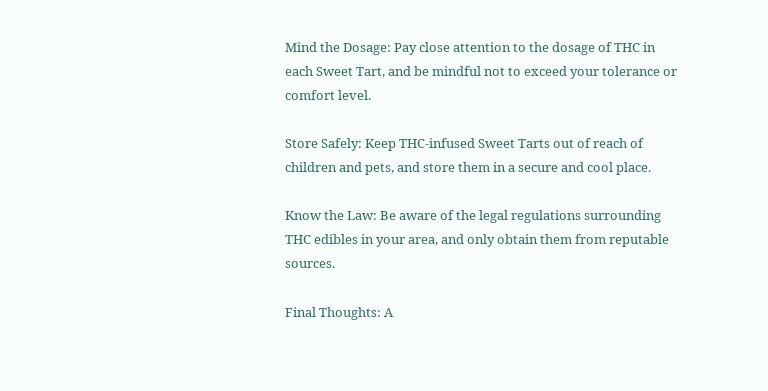Mind the Dosage: Pay close attention to the dosage of THC in each Sweet Tart, and be mindful not to exceed your tolerance or comfort level.

Store Safely: Keep THC-infused Sweet Tarts out of reach of children and pets, and store them in a secure and cool place.

Know the Law: Be aware of the legal regulations surrounding THC edibles in your area, and only obtain them from reputable sources.

Final Thoughts: A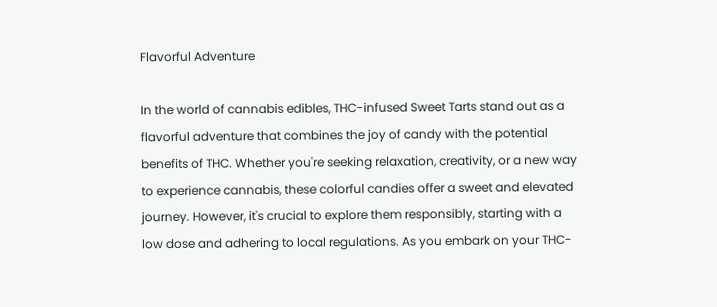Flavorful Adventure

In the world of cannabis edibles, THC-infused Sweet Tarts stand out as a flavorful adventure that combines the joy of candy with the potential benefits of THC. Whether you're seeking relaxation, creativity, or a new way to experience cannabis, these colorful candies offer a sweet and elevated journey. However, it's crucial to explore them responsibly, starting with a low dose and adhering to local regulations. As you embark on your THC-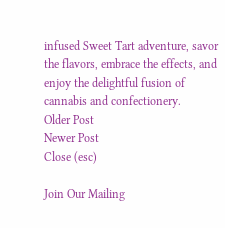infused Sweet Tart adventure, savor the flavors, embrace the effects, and enjoy the delightful fusion of cannabis and confectionery.
Older Post
Newer Post
Close (esc)

Join Our Mailing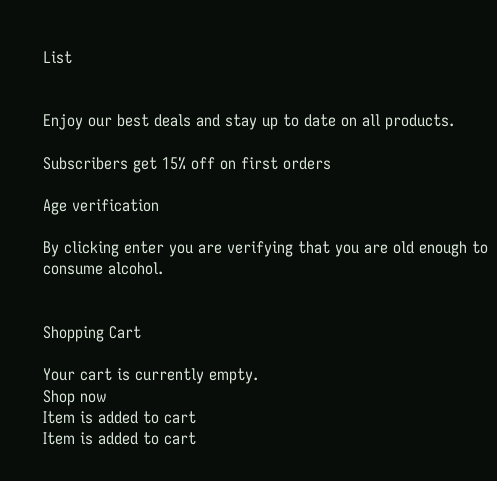List


Enjoy our best deals and stay up to date on all products.

Subscribers get 15% off on first orders

Age verification

By clicking enter you are verifying that you are old enough to consume alcohol.


Shopping Cart

Your cart is currently empty.
Shop now
Item is added to cart
Item is added to cart